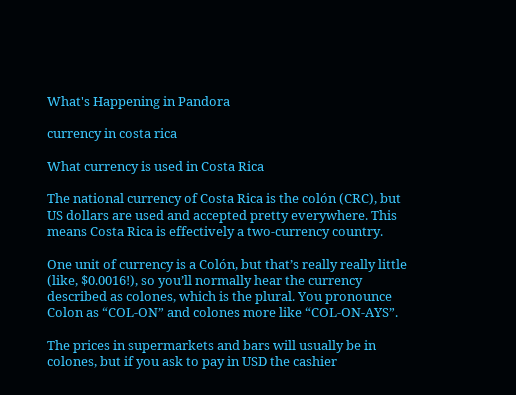What's Happening in Pandora

currency in costa rica

What currency is used in Costa Rica

The national currency of Costa Rica is the colón (CRC), but US dollars are used and accepted pretty everywhere. This means Costa Rica is effectively a two-currency country.

One unit of currency is a Colón, but that’s really really little (like, $0.0016!), so you’ll normally hear the currency described as colones, which is the plural. You pronounce Colon as “COL-ON” and colones more like “COL-ON-AYS”.

The prices in supermarkets and bars will usually be in colones, but if you ask to pay in USD the cashier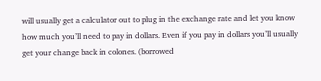will usually get a calculator out to plug in the exchange rate and let you know how much you’ll need to pay in dollars. Even if you pay in dollars you’ll usually get your change back in colones. (borrowed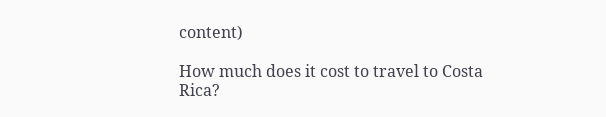content)

How much does it cost to travel to Costa Rica?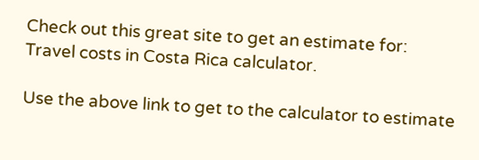Check out this great site to get an estimate for:
Travel costs in Costa Rica calculator.

Use the above link to get to the calculator to estimate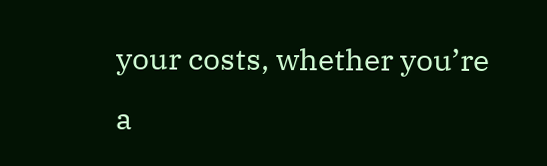your costs, whether you’re a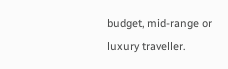budget, mid-range or luxury traveller.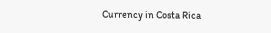Currency in Costa Rica